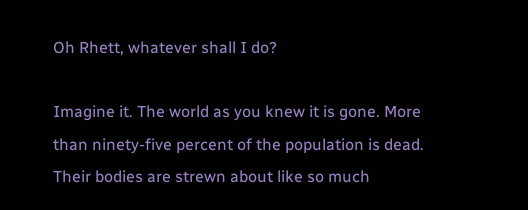Oh Rhett, whatever shall I do?

Imagine it. The world as you knew it is gone. More than ninety-five percent of the population is dead. Their bodies are strewn about like so much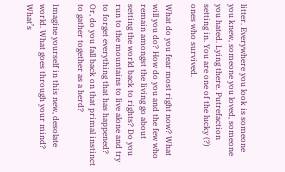litter. Everywhere you look is someone you knew, someone you loved, someone you hated. Lying there. Putrefaction setting in. You are one of the lucky (?) ones who survived.

What do you fear most right now? What will you do? How do you and the few who remain amongst the living go about setting the world back to rights? Do you run to the mountains to live alone and try to forget everything that has happened? Or, do you fall back on that primal instinct to gather together as a herd?

Imagine yourself in this new, desolate world. What goes through your mind? What’s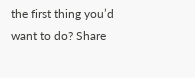the first thing you’d want to do? Share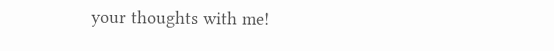your thoughts with me!